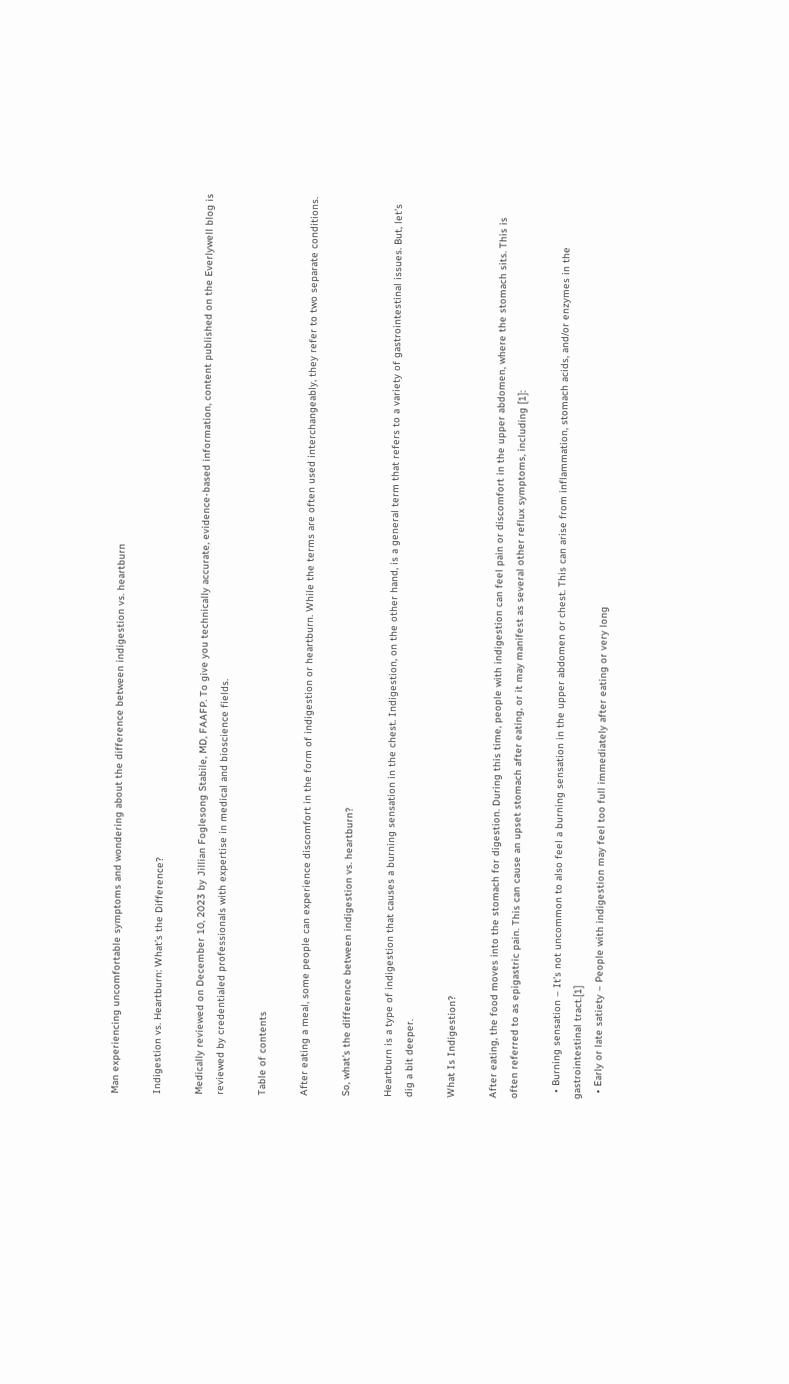Man experiencing uncomfortable symptoms and wondering about the difference between indigestion vs. heartburn

Indigestion vs. Heartburn: What’s the Difference?

Medically reviewed on December 10, 2023 by Jillian Foglesong Stabile, MD, FAAFP. To give you technically accurate, evidence-based information, content published on the Everlywell blog is reviewed by credentialed professionals with expertise in medical and bioscience fields.

Table of contents

After eating a meal, some people can experience discomfort in the form of indigestion or heartburn. While the terms are often used interchangeably, they refer to two separate conditions.

So, what’s the difference between indigestion vs. heartburn?

Heartburn is a type of indigestion that causes a burning sensation in the chest. Indigestion, on the other hand, is a general term that refers to a variety of gastrointestinal issues. But, let’s dig a bit deeper.

What Is Indigestion?

After eating, the food moves into the stomach for digestion. During this time, people with indigestion can feel pain or discomfort in the upper abdomen, where the stomach sits. This is often referred to as epigastric pain. This can cause an upset stomach after eating, or it may manifest as several other reflux symptoms, including [1]:

  • Burning sensation – It’s not uncommon to also feel a burning sensation in the upper abdomen or chest. This can arise from inflammation, stomach acids, and/or enzymes in the gastrointestinal tract.[1]
  • Early or late satiety – People with indigestion may feel too full immediately after eating or very long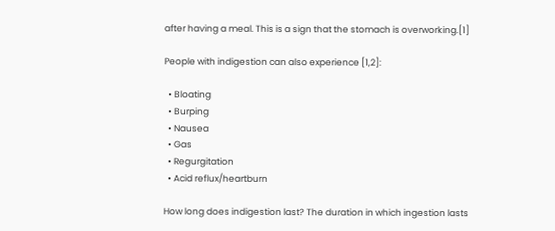after having a meal. This is a sign that the stomach is overworking.[1]

People with indigestion can also experience [1,2]:

  • Bloating
  • Burping
  • Nausea
  • Gas
  • Regurgitation
  • Acid reflux/heartburn

How long does indigestion last? The duration in which ingestion lasts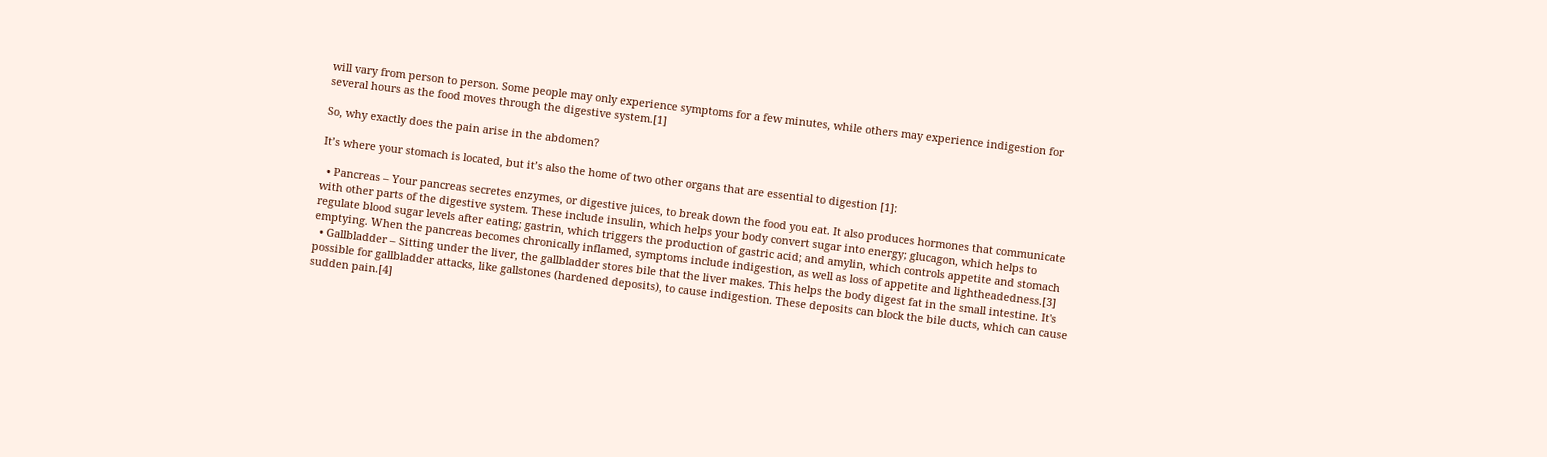will vary from person to person. Some people may only experience symptoms for a few minutes, while others may experience indigestion for several hours as the food moves through the digestive system.[1]

So, why exactly does the pain arise in the abdomen?

It’s where your stomach is located, but it’s also the home of two other organs that are essential to digestion [1]:

  • Pancreas – Your pancreas secretes enzymes, or digestive juices, to break down the food you eat. It also produces hormones that communicate with other parts of the digestive system. These include insulin, which helps your body convert sugar into energy; glucagon, which helps to regulate blood sugar levels after eating; gastrin, which triggers the production of gastric acid; and amylin, which controls appetite and stomach emptying. When the pancreas becomes chronically inflamed, symptoms include indigestion, as well as loss of appetite and lightheadedness.[3]
  • Gallbladder – Sitting under the liver, the gallbladder stores bile that the liver makes. This helps the body digest fat in the small intestine. It's possible for gallbladder attacks, like gallstones (hardened deposits), to cause indigestion. These deposits can block the bile ducts, which can cause sudden pain.[4]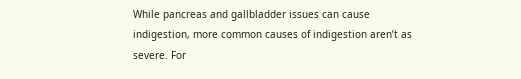While pancreas and gallbladder issues can cause indigestion, more common causes of indigestion aren’t as severe. For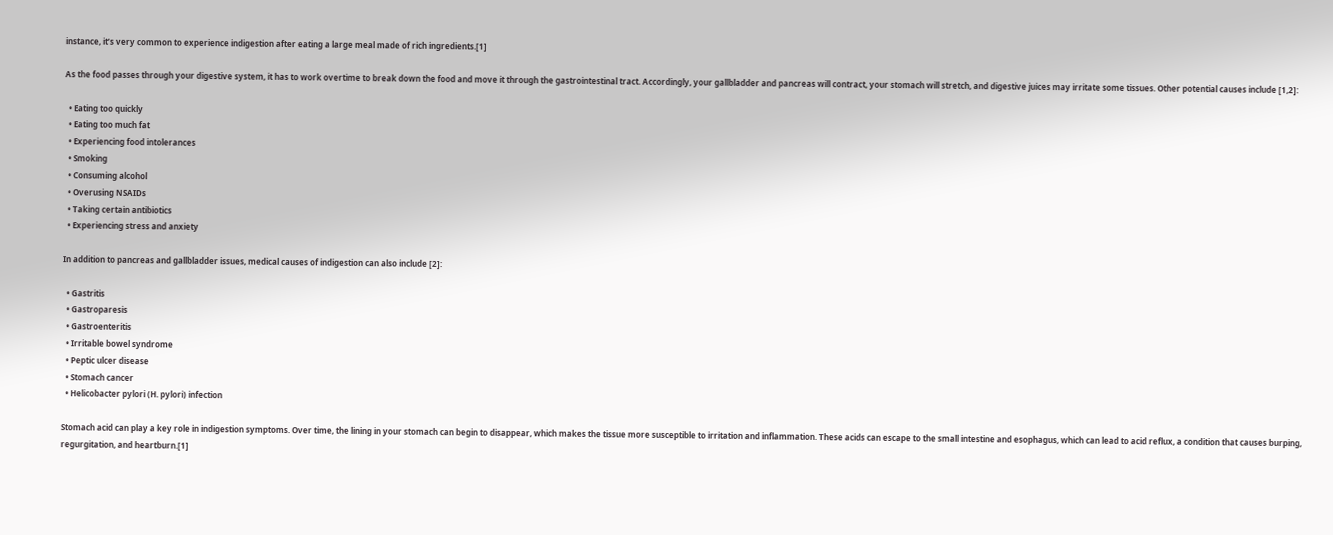instance, it’s very common to experience indigestion after eating a large meal made of rich ingredients.[1]

As the food passes through your digestive system, it has to work overtime to break down the food and move it through the gastrointestinal tract. Accordingly, your gallbladder and pancreas will contract, your stomach will stretch, and digestive juices may irritate some tissues. Other potential causes include [1,2]:

  • Eating too quickly
  • Eating too much fat
  • Experiencing food intolerances
  • Smoking
  • Consuming alcohol
  • Overusing NSAIDs
  • Taking certain antibiotics
  • Experiencing stress and anxiety

In addition to pancreas and gallbladder issues, medical causes of indigestion can also include [2]:

  • Gastritis
  • Gastroparesis
  • Gastroenteritis
  • Irritable bowel syndrome
  • Peptic ulcer disease
  • Stomach cancer
  • Helicobacter pylori (H. pylori) infection

Stomach acid can play a key role in indigestion symptoms. Over time, the lining in your stomach can begin to disappear, which makes the tissue more susceptible to irritation and inflammation. These acids can escape to the small intestine and esophagus, which can lead to acid reflux, a condition that causes burping, regurgitation, and heartburn.[1]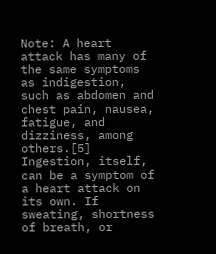Note: A heart attack has many of the same symptoms as indigestion, such as abdomen and chest pain, nausea, fatigue, and dizziness, among others.[5] Ingestion, itself, can be a symptom of a heart attack on its own. If sweating, shortness of breath, or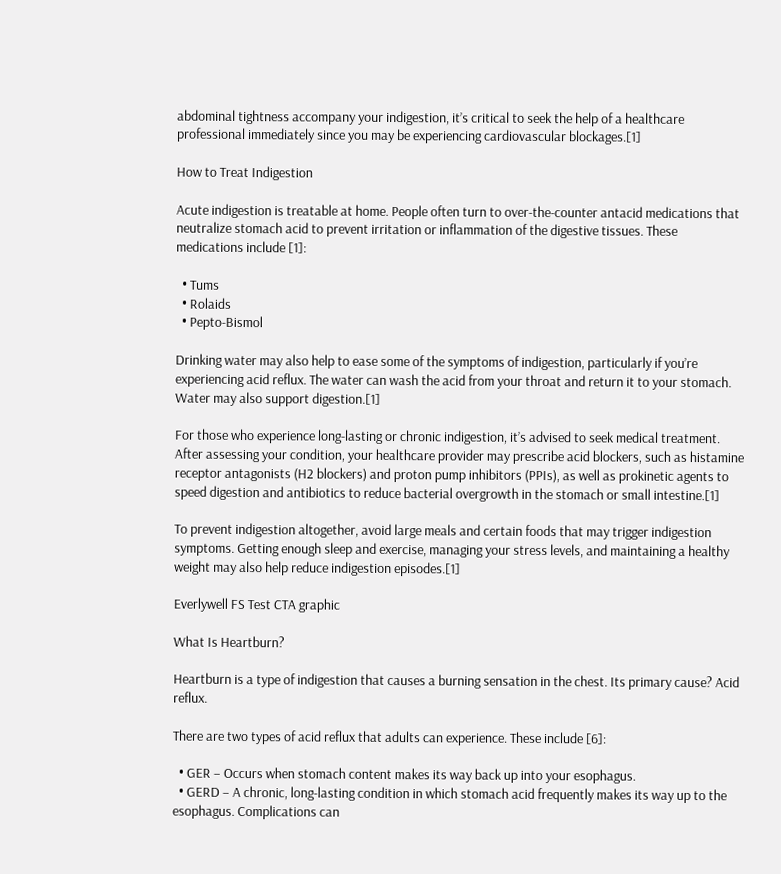abdominal tightness accompany your indigestion, it’s critical to seek the help of a healthcare professional immediately since you may be experiencing cardiovascular blockages.[1]

How to Treat Indigestion

Acute indigestion is treatable at home. People often turn to over-the-counter antacid medications that neutralize stomach acid to prevent irritation or inflammation of the digestive tissues. These medications include [1]:

  • Tums
  • Rolaids
  • Pepto-Bismol

Drinking water may also help to ease some of the symptoms of indigestion, particularly if you’re experiencing acid reflux. The water can wash the acid from your throat and return it to your stomach. Water may also support digestion.[1]

For those who experience long-lasting or chronic indigestion, it’s advised to seek medical treatment. After assessing your condition, your healthcare provider may prescribe acid blockers, such as histamine receptor antagonists (H2 blockers) and proton pump inhibitors (PPIs), as well as prokinetic agents to speed digestion and antibiotics to reduce bacterial overgrowth in the stomach or small intestine.[1]

To prevent indigestion altogether, avoid large meals and certain foods that may trigger indigestion symptoms. Getting enough sleep and exercise, managing your stress levels, and maintaining a healthy weight may also help reduce indigestion episodes.[1]

Everlywell FS Test CTA graphic

What Is Heartburn?

Heartburn is a type of indigestion that causes a burning sensation in the chest. Its primary cause? Acid reflux.

There are two types of acid reflux that adults can experience. These include [6]:

  • GER – Occurs when stomach content makes its way back up into your esophagus.
  • GERD – A chronic, long-lasting condition in which stomach acid frequently makes its way up to the esophagus. Complications can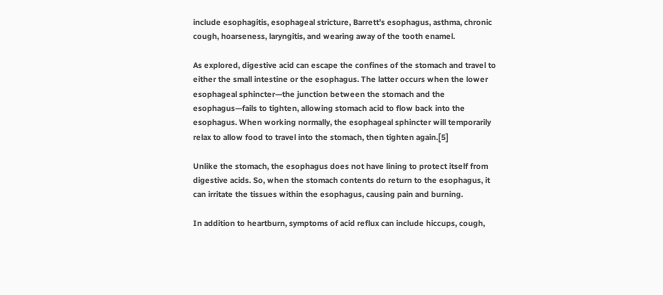include esophagitis, esophageal stricture, Barrett’s esophagus, asthma, chronic cough, hoarseness, laryngitis, and wearing away of the tooth enamel.

As explored, digestive acid can escape the confines of the stomach and travel to either the small intestine or the esophagus. The latter occurs when the lower esophageal sphincter—the junction between the stomach and the esophagus—fails to tighten, allowing stomach acid to flow back into the esophagus. When working normally, the esophageal sphincter will temporarily relax to allow food to travel into the stomach, then tighten again.[5]

Unlike the stomach, the esophagus does not have lining to protect itself from digestive acids. So, when the stomach contents do return to the esophagus, it can irritate the tissues within the esophagus, causing pain and burning.

In addition to heartburn, symptoms of acid reflux can include hiccups, cough,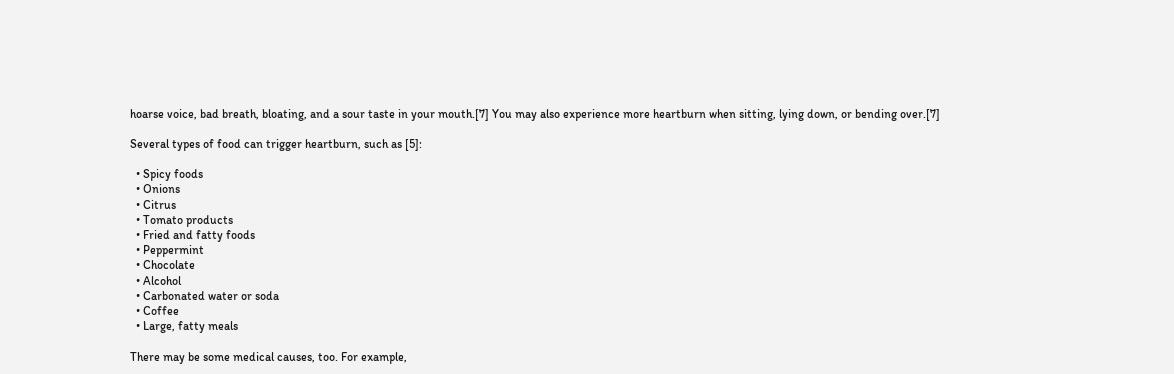hoarse voice, bad breath, bloating, and a sour taste in your mouth.[7] You may also experience more heartburn when sitting, lying down, or bending over.[7]

Several types of food can trigger heartburn, such as [5]:

  • Spicy foods
  • Onions
  • Citrus
  • Tomato products
  • Fried and fatty foods
  • Peppermint
  • Chocolate
  • Alcohol
  • Carbonated water or soda
  • Coffee
  • Large, fatty meals

There may be some medical causes, too. For example,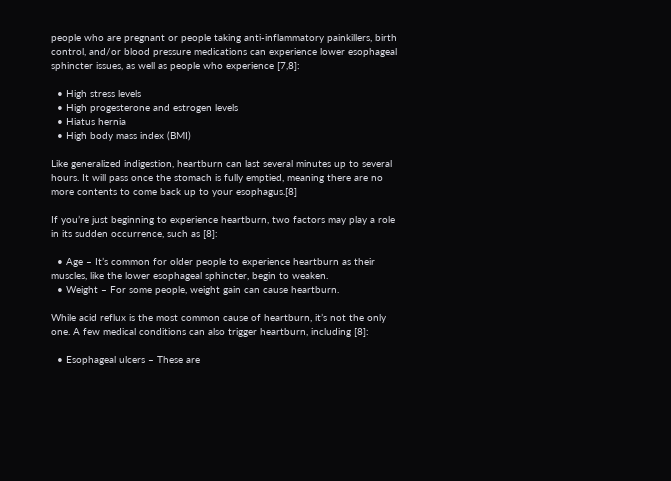people who are pregnant or people taking anti-inflammatory painkillers, birth control, and/or blood pressure medications can experience lower esophageal sphincter issues, as well as people who experience [7,8]:

  • High stress levels
  • High progesterone and estrogen levels
  • Hiatus hernia
  • High body mass index (BMI)

Like generalized indigestion, heartburn can last several minutes up to several hours. It will pass once the stomach is fully emptied, meaning there are no more contents to come back up to your esophagus.[8]

If you’re just beginning to experience heartburn, two factors may play a role in its sudden occurrence, such as [8]:

  • Age – It’s common for older people to experience heartburn as their muscles, like the lower esophageal sphincter, begin to weaken.
  • Weight – For some people, weight gain can cause heartburn.

While acid reflux is the most common cause of heartburn, it’s not the only one. A few medical conditions can also trigger heartburn, including [8]:

  • Esophageal ulcers – These are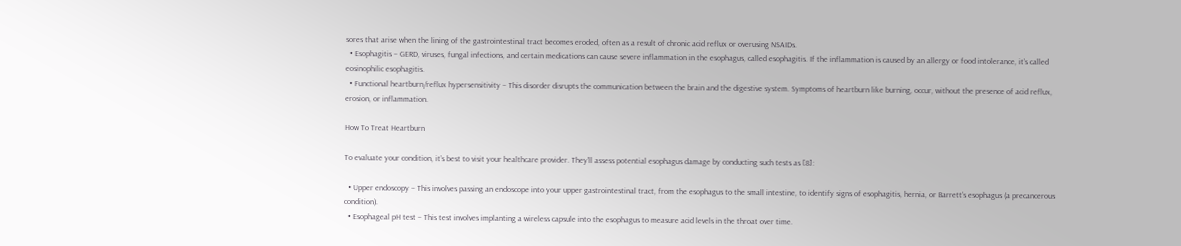sores that arise when the lining of the gastrointestinal tract becomes eroded, often as a result of chronic acid reflux or overusing NSAIDs.
  • Esophagitis – GERD, viruses, fungal infections, and certain medications can cause severe inflammation in the esophagus, called esophagitis. If the inflammation is caused by an allergy or food intolerance, it’s called eosinophilic esophagitis.
  • Functional heartburn/reflux hypersensitivity – This disorder disrupts the communication between the brain and the digestive system. Symptoms of heartburn like burning, occur, without the presence of acid reflux, erosion, or inflammation.

How To Treat Heartburn

To evaluate your condition, it’s best to visit your healthcare provider. They’ll assess potential esophagus damage by conducting such tests as [8]:

  • Upper endoscopy – This involves passing an endoscope into your upper gastrointestinal tract, from the esophagus to the small intestine, to identify signs of esophagitis, hernia, or Barrett’s esophagus (a precancerous condition).
  • Esophageal pH test – This test involves implanting a wireless capsule into the esophagus to measure acid levels in the throat over time.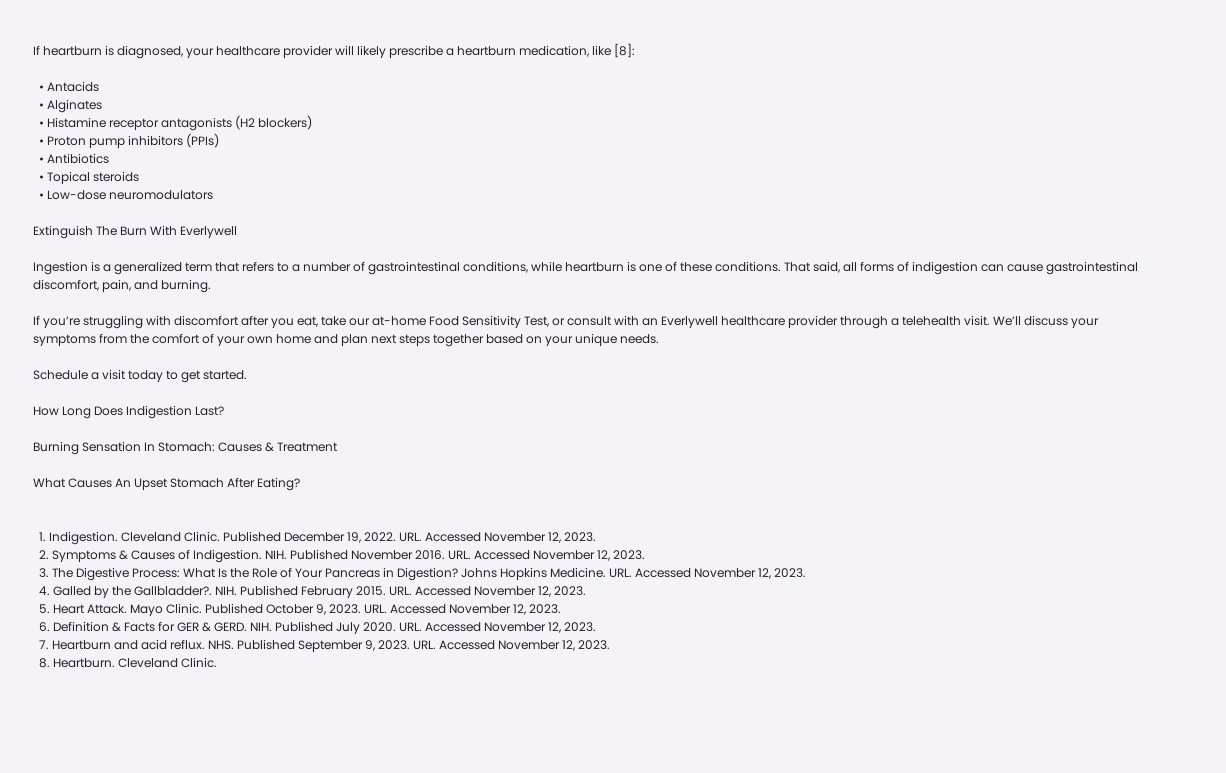If heartburn is diagnosed, your healthcare provider will likely prescribe a heartburn medication, like [8]:

  • Antacids
  • Alginates
  • Histamine receptor antagonists (H2 blockers)
  • Proton pump inhibitors (PPIs)
  • Antibiotics
  • Topical steroids
  • Low-dose neuromodulators

Extinguish The Burn With Everlywell

Ingestion is a generalized term that refers to a number of gastrointestinal conditions, while heartburn is one of these conditions. That said, all forms of indigestion can cause gastrointestinal discomfort, pain, and burning.

If you’re struggling with discomfort after you eat, take our at-home Food Sensitivity Test, or consult with an Everlywell healthcare provider through a telehealth visit. We’ll discuss your symptoms from the comfort of your own home and plan next steps together based on your unique needs.

Schedule a visit today to get started.

How Long Does Indigestion Last?

Burning Sensation In Stomach: Causes & Treatment

What Causes An Upset Stomach After Eating?


  1. Indigestion. Cleveland Clinic. Published December 19, 2022. URL. Accessed November 12, 2023.
  2. Symptoms & Causes of Indigestion. NIH. Published November 2016. URL. Accessed November 12, 2023.
  3. The Digestive Process: What Is the Role of Your Pancreas in Digestion? Johns Hopkins Medicine. URL. Accessed November 12, 2023.
  4. Galled by the Gallbladder?. NIH. Published February 2015. URL. Accessed November 12, 2023.
  5. Heart Attack. Mayo Clinic. Published October 9, 2023. URL. Accessed November 12, 2023.
  6. Definition & Facts for GER & GERD. NIH. Published July 2020. URL. Accessed November 12, 2023.
  7. Heartburn and acid reflux. NHS. Published September 9, 2023. URL. Accessed November 12, 2023.
  8. Heartburn. Cleveland Clinic.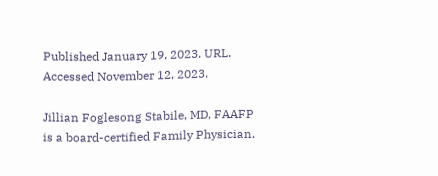Published January 19, 2023. URL. Accessed November 12, 2023.

Jillian Foglesong Stabile, MD, FAAFP is a board-certified Family Physician.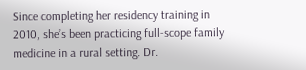Since completing her residency training in 2010, she’s been practicing full-scope family medicine in a rural setting. Dr.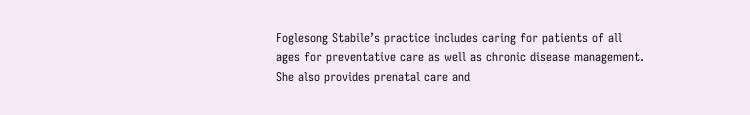Foglesong Stabile’s practice includes caring for patients of all ages for preventative care as well as chronic disease management. She also provides prenatal care and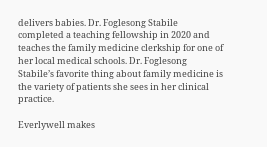delivers babies. Dr. Foglesong Stabile completed a teaching fellowship in 2020 and teaches the family medicine clerkship for one of her local medical schools. Dr. Foglesong Stabile’s favorite thing about family medicine is the variety of patients she sees in her clinical practice.

Everlywell makes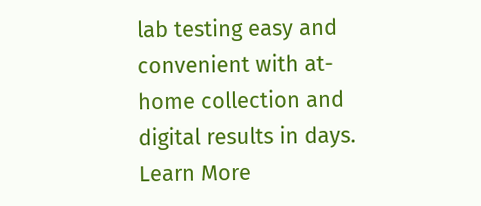lab testing easy and convenient with at-home collection and digital results in days. Learn More